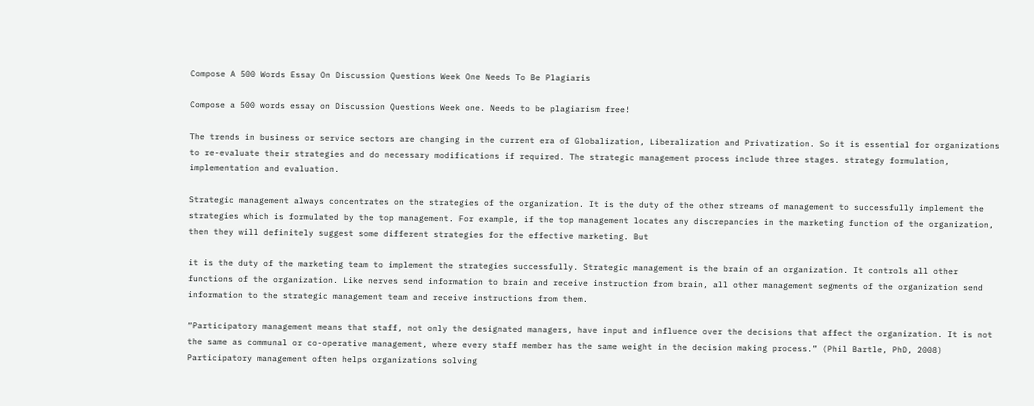Compose A 500 Words Essay On Discussion Questions Week One Needs To Be Plagiaris

Compose a 500 words essay on Discussion Questions Week one. Needs to be plagiarism free!

The trends in business or service sectors are changing in the current era of Globalization, Liberalization and Privatization. So it is essential for organizations to re-evaluate their strategies and do necessary modifications if required. The strategic management process include three stages. strategy formulation, implementation and evaluation.

Strategic management always concentrates on the strategies of the organization. It is the duty of the other streams of management to successfully implement the strategies which is formulated by the top management. For example, if the top management locates any discrepancies in the marketing function of the organization, then they will definitely suggest some different strategies for the effective marketing. But

it is the duty of the marketing team to implement the strategies successfully. Strategic management is the brain of an organization. It controls all other functions of the organization. Like nerves send information to brain and receive instruction from brain, all other management segments of the organization send information to the strategic management team and receive instructions from them.

“Participatory management means that staff, not only the designated managers, have input and influence over the decisions that affect the organization. It is not the same as communal or co-operative management, where every staff member has the same weight in the decision making process.” (Phil Bartle, PhD, 2008) Participatory management often helps organizations solving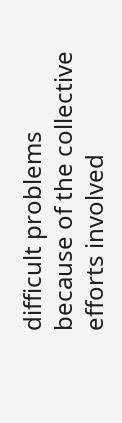difficult problems because of the collective efforts involved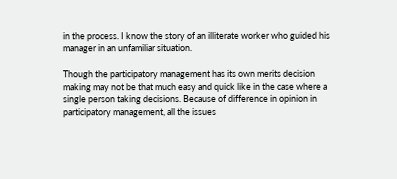in the process. I know the story of an illiterate worker who guided his manager in an unfamiliar situation.

Though the participatory management has its own merits decision making may not be that much easy and quick like in the case where a single person taking decisions. Because of difference in opinion in participatory management, all the issues